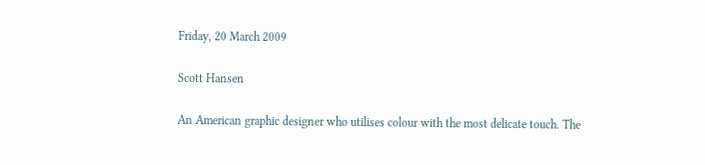Friday, 20 March 2009

Scott Hansen

An American graphic designer who utilises colour with the most delicate touch. The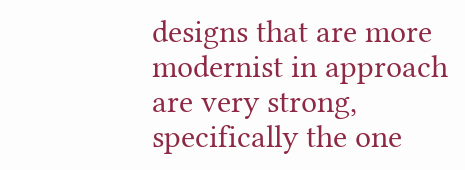designs that are more modernist in approach are very strong, specifically the one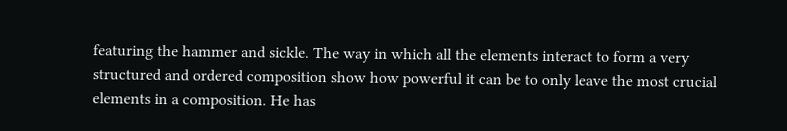featuring the hammer and sickle. The way in which all the elements interact to form a very structured and ordered composition show how powerful it can be to only leave the most crucial elements in a composition. He has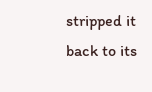stripped it back to its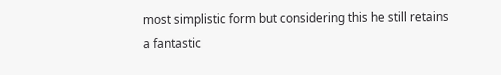most simplistic form but considering this he still retains a fantastic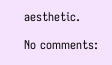aesthetic.

No comments: